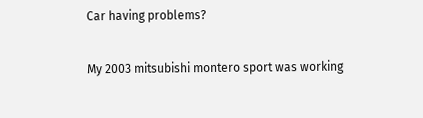Car having problems?

My 2003 mitsubishi montero sport was working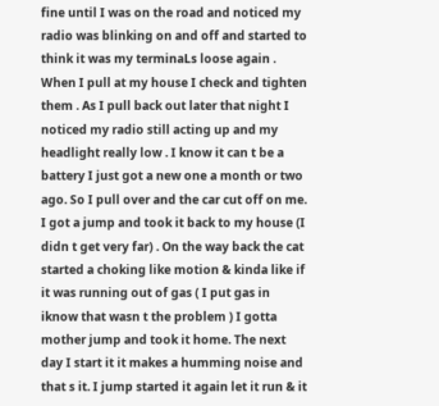fine until I was on the road and noticed my radio was blinking on and off and started to think it was my terminaLs loose again . When I pull at my house I check and tighten them . As I pull back out later that night I noticed my radio still acting up and my headlight really low . I know it can t be a battery I just got a new one a month or two ago. So I pull over and the car cut off on me. I got a jump and took it back to my house (I didn t get very far) . On the way back the cat started a choking like motion & kinda like if it was running out of gas ( I put gas in iknow that wasn t the problem ) I gotta mother jump and took it home. The next day I start it it makes a humming noise and that s it. I jump started it again let it run & it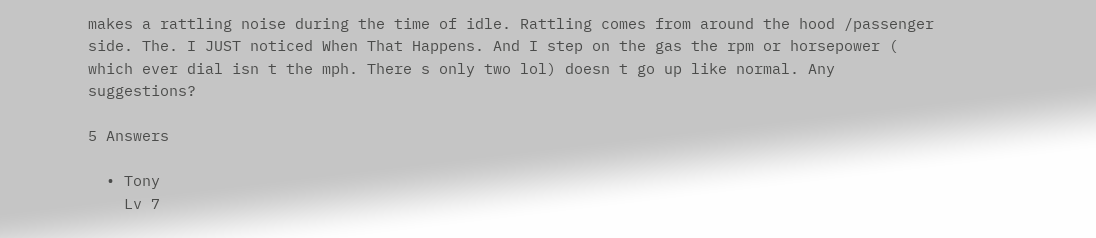makes a rattling noise during the time of idle. Rattling comes from around the hood /passenger side. The. I JUST noticed When That Happens. And I step on the gas the rpm or horsepower ( which ever dial isn t the mph. There s only two lol) doesn t go up like normal. Any suggestions?

5 Answers

  • Tony
    Lv 7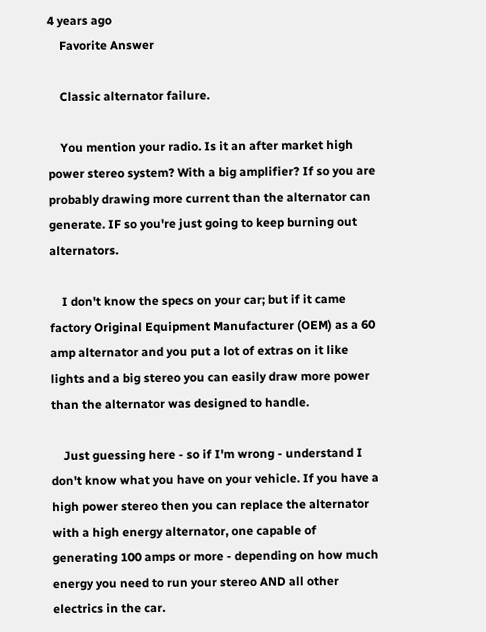4 years ago
    Favorite Answer

    Classic alternator failure.

    You mention your radio. Is it an after market high power stereo system? With a big amplifier? If so you are probably drawing more current than the alternator can generate. IF so you're just going to keep burning out alternators.

    I don't know the specs on your car; but if it came factory Original Equipment Manufacturer (OEM) as a 60 amp alternator and you put a lot of extras on it like lights and a big stereo you can easily draw more power than the alternator was designed to handle.

    Just guessing here - so if I'm wrong - understand I don't know what you have on your vehicle. If you have a high power stereo then you can replace the alternator with a high energy alternator, one capable of generating 100 amps or more - depending on how much energy you need to run your stereo AND all other electrics in the car.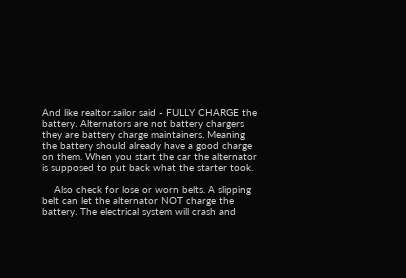And like realtor.sailor said - FULLY CHARGE the battery. Alternators are not battery chargers they are battery charge maintainers. Meaning the battery should already have a good charge on them. When you start the car the alternator is supposed to put back what the starter took.

    Also check for lose or worn belts. A slipping belt can let the alternator NOT charge the battery. The electrical system will crash and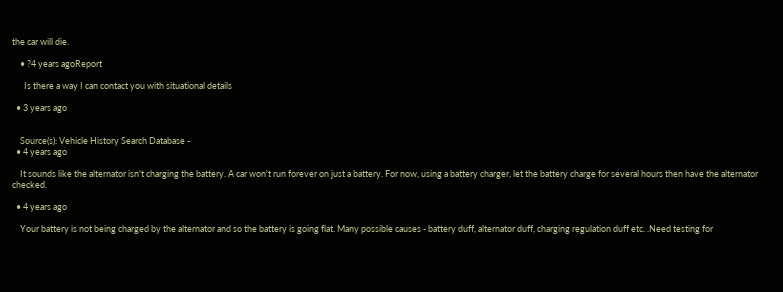the car will die.

    • ?4 years agoReport

      Is there a way I can contact you with situational details

  • 3 years ago


    Source(s): Vehicle History Search Database -
  • 4 years ago

    It sounds like the alternator isn't charging the battery. A car won't run forever on just a battery. For now, using a battery charger, let the battery charge for several hours then have the alternator checked.

  • 4 years ago

    Your battery is not being charged by the alternator and so the battery is going flat. Many possible causes - battery duff, alternator duff, charging regulation duff etc. .Need testing for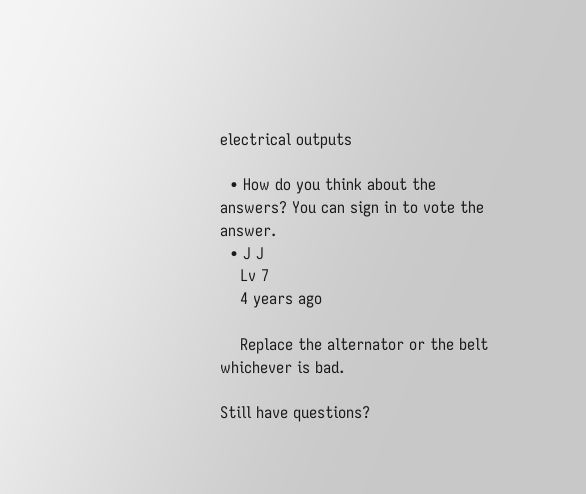electrical outputs

  • How do you think about the answers? You can sign in to vote the answer.
  • J J
    Lv 7
    4 years ago

    Replace the alternator or the belt whichever is bad.

Still have questions?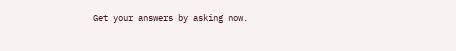Get your answers by asking now.